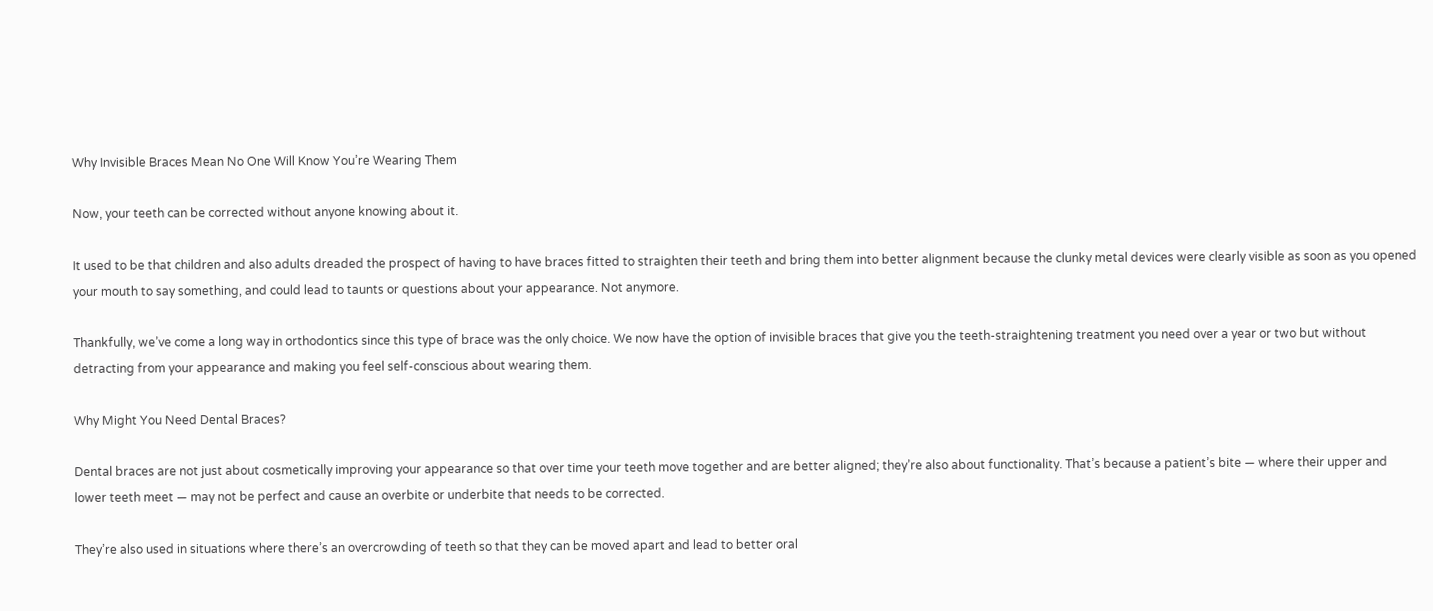Why Invisible Braces Mean No One Will Know You’re Wearing Them

Now, your teeth can be corrected without anyone knowing about it.

It used to be that children and also adults dreaded the prospect of having to have braces fitted to straighten their teeth and bring them into better alignment because the clunky metal devices were clearly visible as soon as you opened your mouth to say something, and could lead to taunts or questions about your appearance. Not anymore.

Thankfully, we’ve come a long way in orthodontics since this type of brace was the only choice. We now have the option of invisible braces that give you the teeth-straightening treatment you need over a year or two but without detracting from your appearance and making you feel self-conscious about wearing them.

Why Might You Need Dental Braces?

Dental braces are not just about cosmetically improving your appearance so that over time your teeth move together and are better aligned; they’re also about functionality. That’s because a patient’s bite — where their upper and lower teeth meet — may not be perfect and cause an overbite or underbite that needs to be corrected.

They’re also used in situations where there’s an overcrowding of teeth so that they can be moved apart and lead to better oral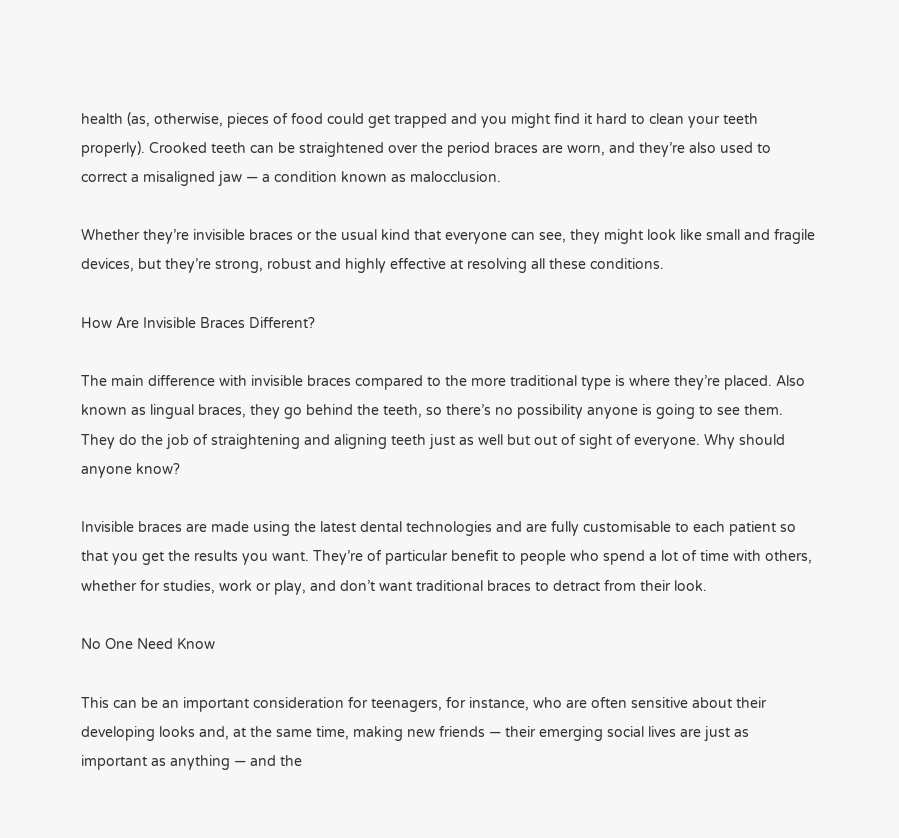health (as, otherwise, pieces of food could get trapped and you might find it hard to clean your teeth properly). Crooked teeth can be straightened over the period braces are worn, and they’re also used to correct a misaligned jaw — a condition known as malocclusion.

Whether they’re invisible braces or the usual kind that everyone can see, they might look like small and fragile devices, but they’re strong, robust and highly effective at resolving all these conditions.

How Are Invisible Braces Different?

The main difference with invisible braces compared to the more traditional type is where they’re placed. Also known as lingual braces, they go behind the teeth, so there’s no possibility anyone is going to see them. They do the job of straightening and aligning teeth just as well but out of sight of everyone. Why should anyone know?

Invisible braces are made using the latest dental technologies and are fully customisable to each patient so that you get the results you want. They’re of particular benefit to people who spend a lot of time with others, whether for studies, work or play, and don’t want traditional braces to detract from their look.

No One Need Know

This can be an important consideration for teenagers, for instance, who are often sensitive about their developing looks and, at the same time, making new friends — their emerging social lives are just as important as anything — and the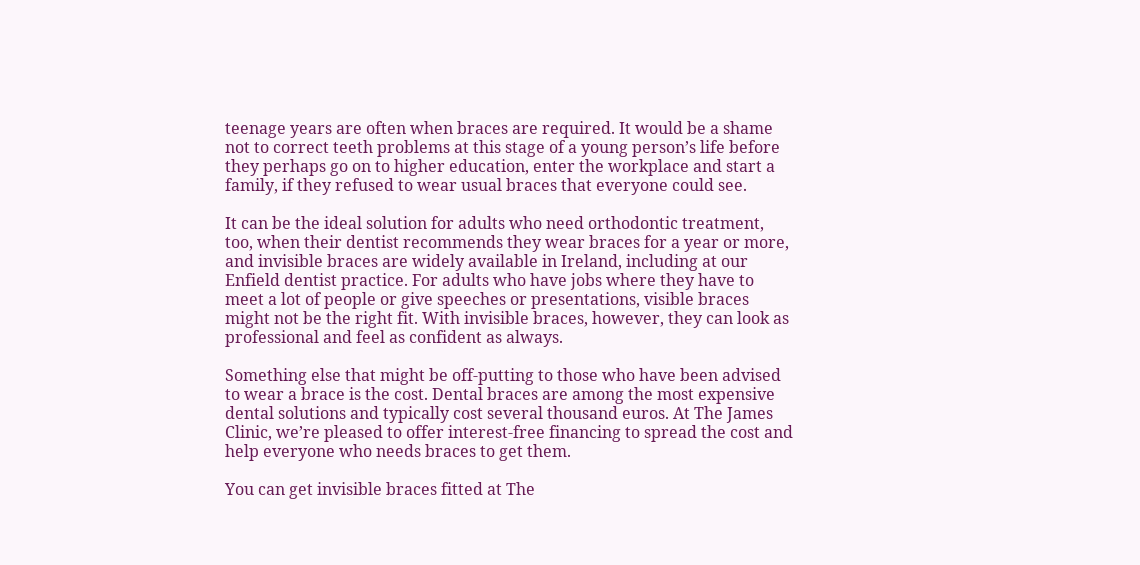teenage years are often when braces are required. It would be a shame not to correct teeth problems at this stage of a young person’s life before they perhaps go on to higher education, enter the workplace and start a family, if they refused to wear usual braces that everyone could see.

It can be the ideal solution for adults who need orthodontic treatment, too, when their dentist recommends they wear braces for a year or more, and invisible braces are widely available in Ireland, including at our Enfield dentist practice. For adults who have jobs where they have to meet a lot of people or give speeches or presentations, visible braces might not be the right fit. With invisible braces, however, they can look as professional and feel as confident as always.

Something else that might be off-putting to those who have been advised to wear a brace is the cost. Dental braces are among the most expensive dental solutions and typically cost several thousand euros. At The James Clinic, we’re pleased to offer interest-free financing to spread the cost and help everyone who needs braces to get them.

You can get invisible braces fitted at The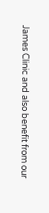James Clinic and also benefit from our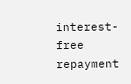interest-free repayment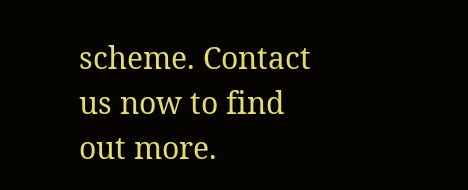scheme. Contact us now to find out more.